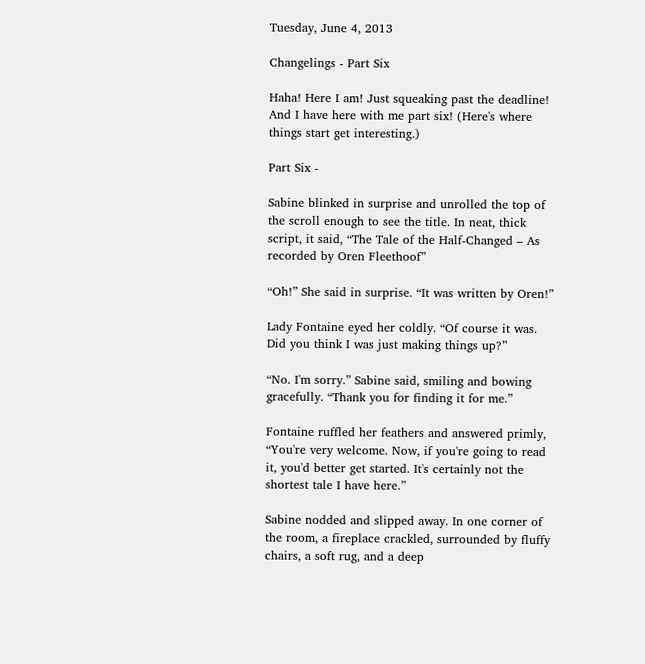Tuesday, June 4, 2013

Changelings - Part Six

Haha! Here I am! Just squeaking past the deadline! And I have here with me part six! (Here's where things start get interesting.)

Part Six -

Sabine blinked in surprise and unrolled the top of the scroll enough to see the title. In neat, thick script, it said, “The Tale of the Half-Changed – As recorded by Oren Fleethoof”

“Oh!” She said in surprise. “It was written by Oren!”

Lady Fontaine eyed her coldly. “Of course it was. Did you think I was just making things up?”

“No. I'm sorry.” Sabine said, smiling and bowing gracefully. “Thank you for finding it for me.”

Fontaine ruffled her feathers and answered primly, “You're very welcome. Now, if you're going to read it, you'd better get started. It's certainly not the shortest tale I have here.”

Sabine nodded and slipped away. In one corner of the room, a fireplace crackled, surrounded by fluffy chairs, a soft rug, and a deep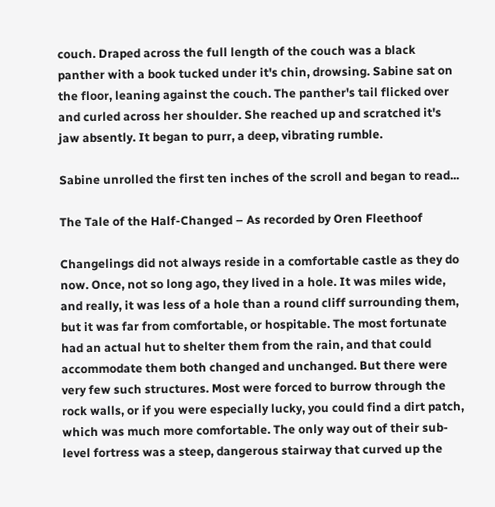couch. Draped across the full length of the couch was a black panther with a book tucked under it's chin, drowsing. Sabine sat on the floor, leaning against the couch. The panther's tail flicked over and curled across her shoulder. She reached up and scratched it's jaw absently. It began to purr, a deep, vibrating rumble.

Sabine unrolled the first ten inches of the scroll and began to read...

The Tale of the Half-Changed – As recorded by Oren Fleethoof

Changelings did not always reside in a comfortable castle as they do now. Once, not so long ago, they lived in a hole. It was miles wide, and really, it was less of a hole than a round cliff surrounding them, but it was far from comfortable, or hospitable. The most fortunate had an actual hut to shelter them from the rain, and that could accommodate them both changed and unchanged. But there were very few such structures. Most were forced to burrow through the rock walls, or if you were especially lucky, you could find a dirt patch, which was much more comfortable. The only way out of their sub-level fortress was a steep, dangerous stairway that curved up the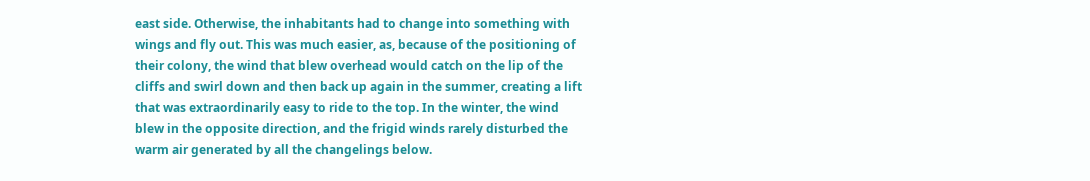east side. Otherwise, the inhabitants had to change into something with wings and fly out. This was much easier, as, because of the positioning of their colony, the wind that blew overhead would catch on the lip of the cliffs and swirl down and then back up again in the summer, creating a lift that was extraordinarily easy to ride to the top. In the winter, the wind blew in the opposite direction, and the frigid winds rarely disturbed the warm air generated by all the changelings below.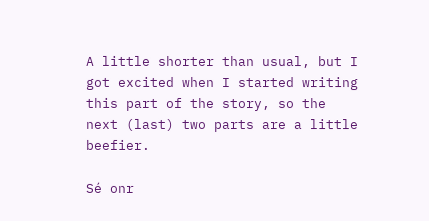A little shorter than usual, but I got excited when I started writing this part of the story, so the next (last) two parts are a little beefier.

Sé onr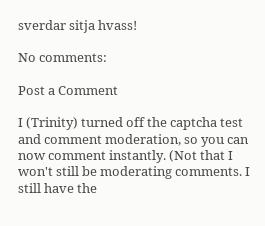sverdar sitja hvass!

No comments:

Post a Comment

I (Trinity) turned off the captcha test and comment moderation, so you can now comment instantly. (Not that I won't still be moderating comments. I still have the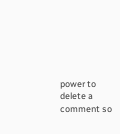power to delete a comment so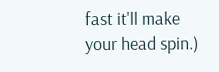fast it'll make your head spin.)